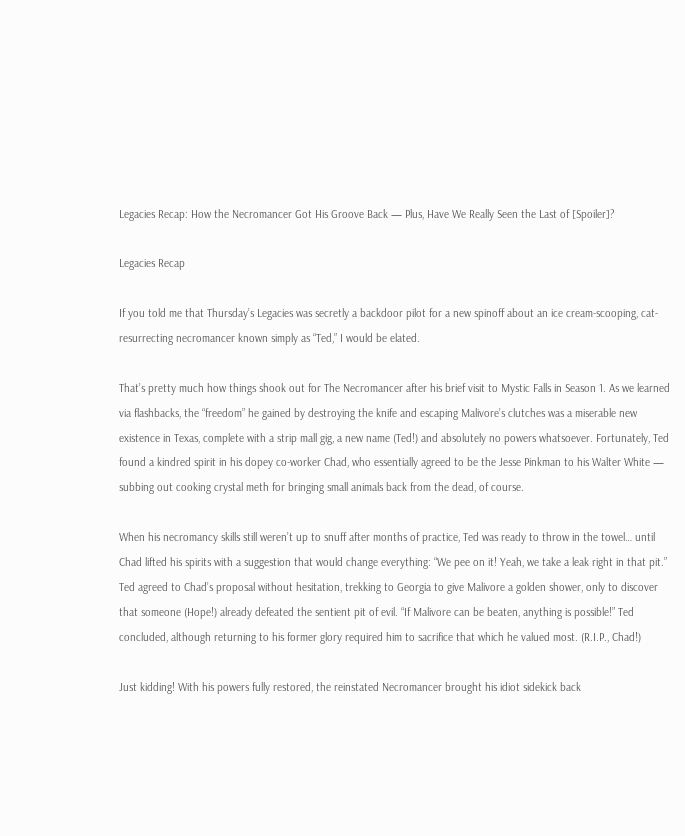Legacies Recap: How the Necromancer Got His Groove Back — Plus, Have We Really Seen the Last of [Spoiler]?

Legacies Recap

If you told me that Thursday’s Legacies was secretly a backdoor pilot for a new spinoff about an ice cream-scooping, cat-resurrecting necromancer known simply as “Ted,” I would be elated.

That’s pretty much how things shook out for The Necromancer after his brief visit to Mystic Falls in Season 1. As we learned via flashbacks, the “freedom” he gained by destroying the knife and escaping Malivore’s clutches was a miserable new existence in Texas, complete with a strip mall gig, a new name (Ted!) and absolutely no powers whatsoever. Fortunately, Ted found a kindred spirit in his dopey co-worker Chad, who essentially agreed to be the Jesse Pinkman to his Walter White — subbing out cooking crystal meth for bringing small animals back from the dead, of course.

When his necromancy skills still weren’t up to snuff after months of practice, Ted was ready to throw in the towel… until Chad lifted his spirits with a suggestion that would change everything: “We pee on it! Yeah, we take a leak right in that pit.” Ted agreed to Chad’s proposal without hesitation, trekking to Georgia to give Malivore a golden shower, only to discover that someone (Hope!) already defeated the sentient pit of evil. “If Malivore can be beaten, anything is possible!” Ted concluded, although returning to his former glory required him to sacrifice that which he valued most. (R.I.P., Chad!)

Just kidding! With his powers fully restored, the reinstated Necromancer brought his idiot sidekick back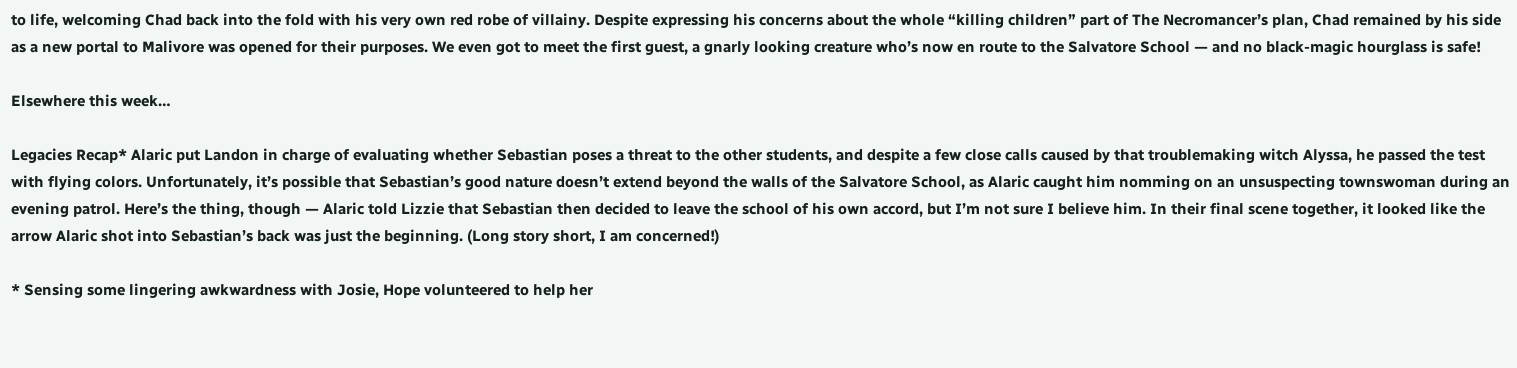to life, welcoming Chad back into the fold with his very own red robe of villainy. Despite expressing his concerns about the whole “killing children” part of The Necromancer’s plan, Chad remained by his side as a new portal to Malivore was opened for their purposes. We even got to meet the first guest, a gnarly looking creature who’s now en route to the Salvatore School — and no black-magic hourglass is safe!

Elsewhere this week…

Legacies Recap* Alaric put Landon in charge of evaluating whether Sebastian poses a threat to the other students, and despite a few close calls caused by that troublemaking witch Alyssa, he passed the test with flying colors. Unfortunately, it’s possible that Sebastian’s good nature doesn’t extend beyond the walls of the Salvatore School, as Alaric caught him nomming on an unsuspecting townswoman during an evening patrol. Here’s the thing, though — Alaric told Lizzie that Sebastian then decided to leave the school of his own accord, but I’m not sure I believe him. In their final scene together, it looked like the arrow Alaric shot into Sebastian’s back was just the beginning. (Long story short, I am concerned!)

* Sensing some lingering awkwardness with Josie, Hope volunteered to help her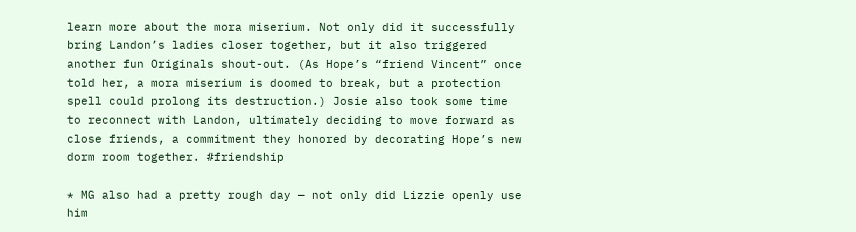learn more about the mora miserium. Not only did it successfully bring Landon’s ladies closer together, but it also triggered another fun Originals shout-out. (As Hope’s “friend Vincent” once told her, a mora miserium is doomed to break, but a protection spell could prolong its destruction.) Josie also took some time to reconnect with Landon, ultimately deciding to move forward as close friends, a commitment they honored by decorating Hope’s new dorm room together. #friendship

* MG also had a pretty rough day — not only did Lizzie openly use him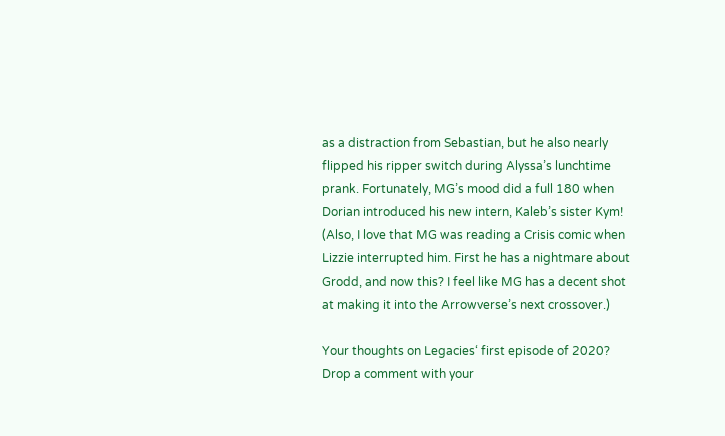as a distraction from Sebastian, but he also nearly flipped his ripper switch during Alyssa’s lunchtime prank. Fortunately, MG’s mood did a full 180 when Dorian introduced his new intern, Kaleb’s sister Kym! (Also, I love that MG was reading a Crisis comic when Lizzie interrupted him. First he has a nightmare about Grodd, and now this? I feel like MG has a decent shot at making it into the Arrowverse’s next crossover.)

Your thoughts on Legacies‘ first episode of 2020? Drop a comment with your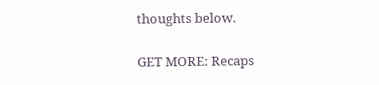thoughts below.

GET MORE: Recaps